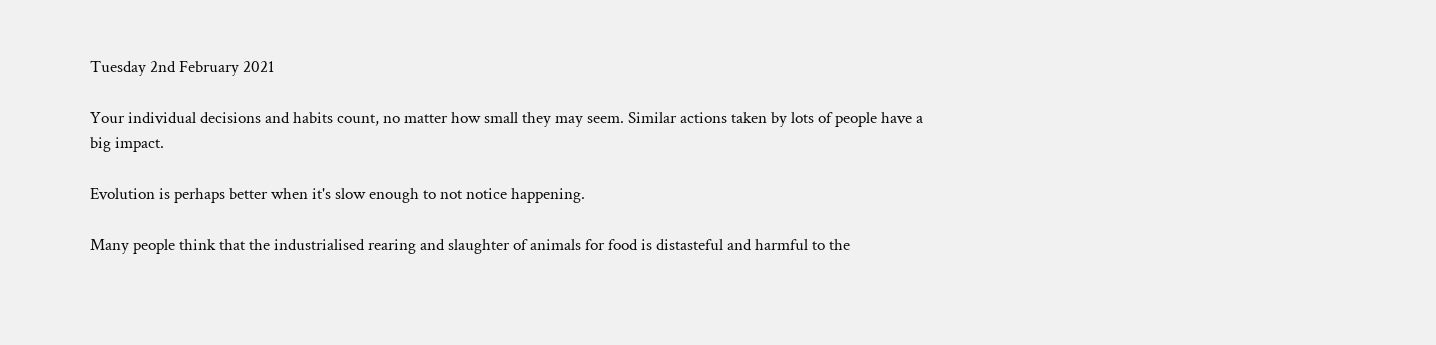Tuesday 2nd February 2021

Your individual decisions and habits count, no matter how small they may seem. Similar actions taken by lots of people have a big impact.

Evolution is perhaps better when it's slow enough to not notice happening.

Many people think that the industrialised rearing and slaughter of animals for food is distasteful and harmful to the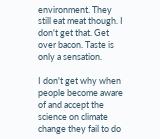environment. They still eat meat though. I don't get that. Get over bacon. Taste is only a sensation.

I don't get why when people become aware of and accept the science on climate change they fail to do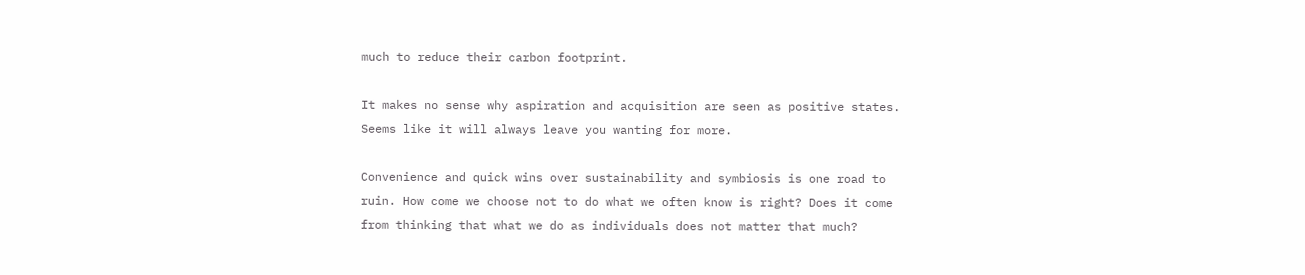much to reduce their carbon footprint.

It makes no sense why aspiration and acquisition are seen as positive states. Seems like it will always leave you wanting for more.

Convenience and quick wins over sustainability and symbiosis is one road to ruin. How come we choose not to do what we often know is right? Does it come from thinking that what we do as individuals does not matter that much?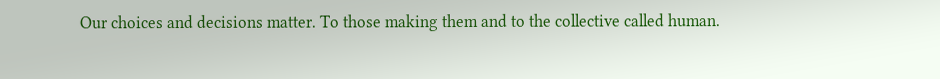Our choices and decisions matter. To those making them and to the collective called human.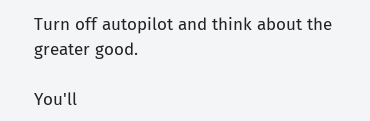Turn off autopilot and think about the greater good.

You'll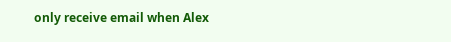only receive email when Alex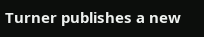Turner publishes a new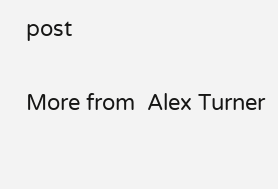post

More from  Alex Turner